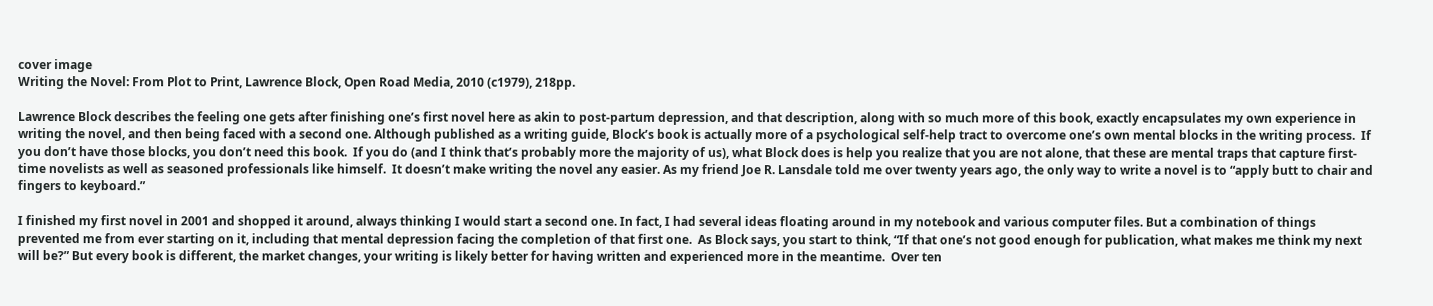cover image
Writing the Novel: From Plot to Print, Lawrence Block, Open Road Media, 2010 (c1979), 218pp.

Lawrence Block describes the feeling one gets after finishing one’s first novel here as akin to post-partum depression, and that description, along with so much more of this book, exactly encapsulates my own experience in writing the novel, and then being faced with a second one. Although published as a writing guide, Block’s book is actually more of a psychological self-help tract to overcome one’s own mental blocks in the writing process.  If you don’t have those blocks, you don’t need this book.  If you do (and I think that’s probably more the majority of us), what Block does is help you realize that you are not alone, that these are mental traps that capture first-time novelists as well as seasoned professionals like himself.  It doesn’t make writing the novel any easier. As my friend Joe R. Lansdale told me over twenty years ago, the only way to write a novel is to “apply butt to chair and fingers to keyboard.”

I finished my first novel in 2001 and shopped it around, always thinking I would start a second one. In fact, I had several ideas floating around in my notebook and various computer files. But a combination of things prevented me from ever starting on it, including that mental depression facing the completion of that first one.  As Block says, you start to think, “If that one’s not good enough for publication, what makes me think my next will be?” But every book is different, the market changes, your writing is likely better for having written and experienced more in the meantime.  Over ten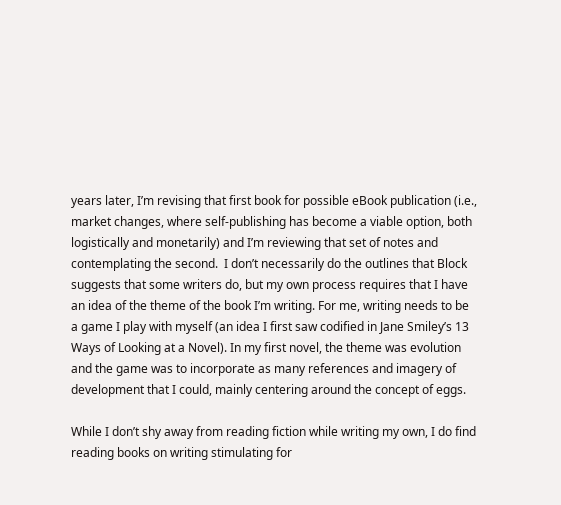years later, I’m revising that first book for possible eBook publication (i.e., market changes, where self-publishing has become a viable option, both logistically and monetarily) and I’m reviewing that set of notes and contemplating the second.  I don’t necessarily do the outlines that Block suggests that some writers do, but my own process requires that I have an idea of the theme of the book I’m writing. For me, writing needs to be a game I play with myself (an idea I first saw codified in Jane Smiley’s 13 Ways of Looking at a Novel). In my first novel, the theme was evolution and the game was to incorporate as many references and imagery of development that I could, mainly centering around the concept of eggs.

While I don’t shy away from reading fiction while writing my own, I do find reading books on writing stimulating for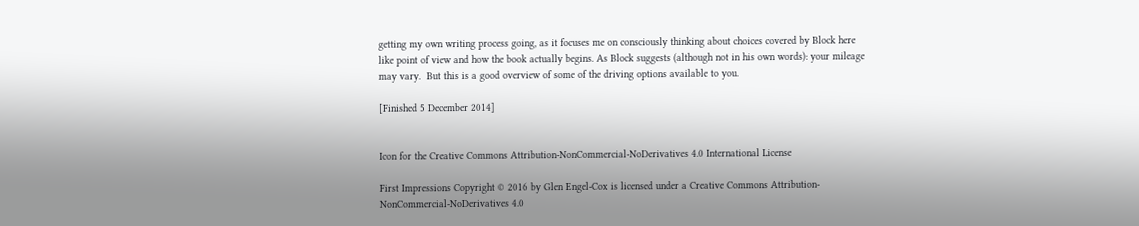getting my own writing process going, as it focuses me on consciously thinking about choices covered by Block here like point of view and how the book actually begins. As Block suggests (although not in his own words): your mileage may vary.  But this is a good overview of some of the driving options available to you.

[Finished 5 December 2014]


Icon for the Creative Commons Attribution-NonCommercial-NoDerivatives 4.0 International License

First Impressions Copyright © 2016 by Glen Engel-Cox is licensed under a Creative Commons Attribution-NonCommercial-NoDerivatives 4.0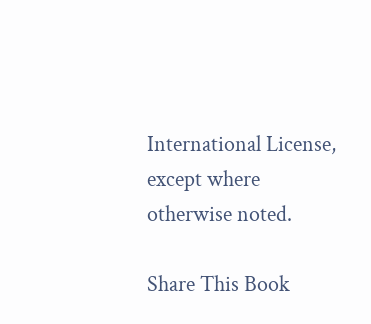International License, except where otherwise noted.

Share This Book